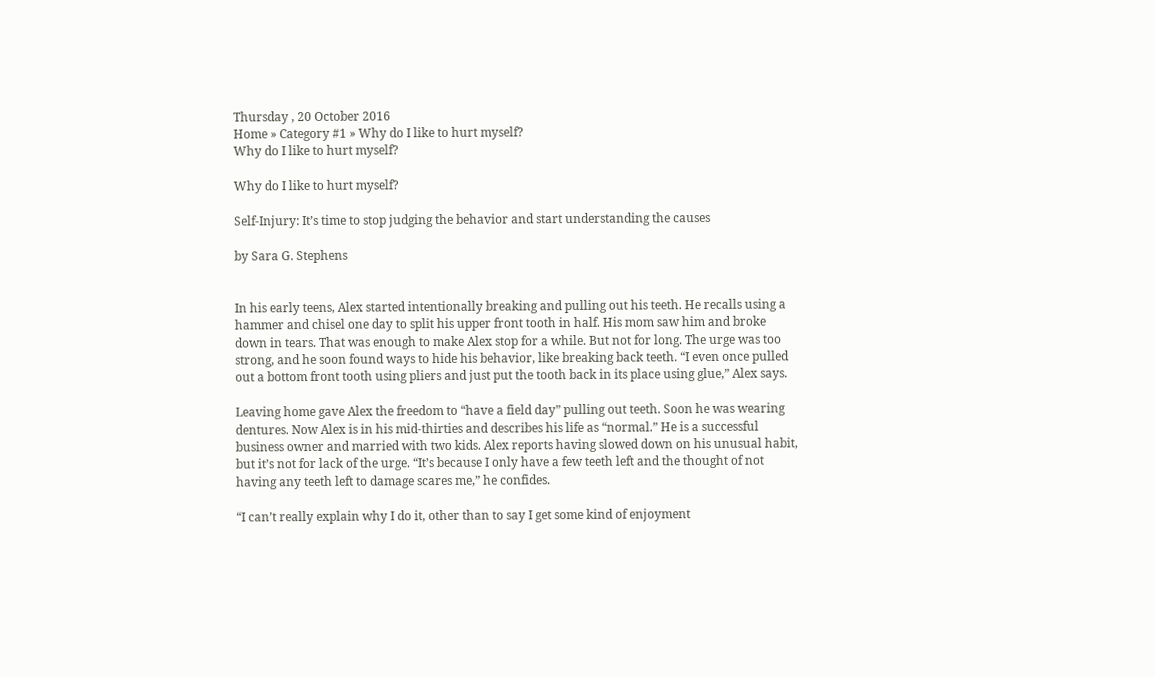Thursday , 20 October 2016
Home » Category #1 » Why do I like to hurt myself?
Why do I like to hurt myself?

Why do I like to hurt myself?

Self-Injury: It’s time to stop judging the behavior and start understanding the causes

by Sara G. Stephens


In his early teens, Alex started intentionally breaking and pulling out his teeth. He recalls using a hammer and chisel one day to split his upper front tooth in half. His mom saw him and broke down in tears. That was enough to make Alex stop for a while. But not for long. The urge was too strong, and he soon found ways to hide his behavior, like breaking back teeth. “I even once pulled out a bottom front tooth using pliers and just put the tooth back in its place using glue,” Alex says.

Leaving home gave Alex the freedom to “have a field day” pulling out teeth. Soon he was wearing dentures. Now Alex is in his mid-thirties and describes his life as “normal.” He is a successful business owner and married with two kids. Alex reports having slowed down on his unusual habit, but it’s not for lack of the urge. “It’s because I only have a few teeth left and the thought of not having any teeth left to damage scares me,” he confides.

“I can’t really explain why I do it, other than to say I get some kind of enjoyment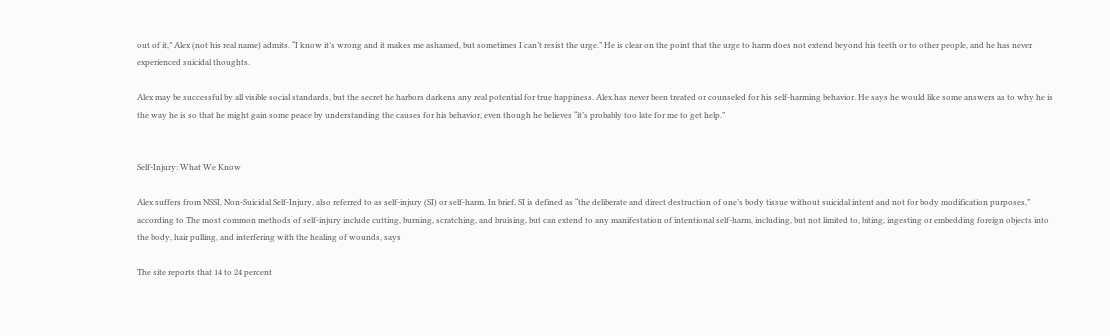out of it,” Alex (not his real name) admits. “I know it’s wrong and it makes me ashamed, but sometimes I can’t resist the urge.” He is clear on the point that the urge to harm does not extend beyond his teeth or to other people, and he has never experienced suicidal thoughts.

Alex may be successful by all visible social standards, but the secret he harbors darkens any real potential for true happiness. Alex has never been treated or counseled for his self-harming behavior. He says he would like some answers as to why he is the way he is so that he might gain some peace by understanding the causes for his behavior, even though he believes “it’s probably too late for me to get help.”


Self-Injury: What We Know

Alex suffers from NSSI, Non-Suicidal Self-Injury, also referred to as self-injury (SI) or self-harm. In brief, SI is defined as “the deliberate and direct destruction of one’s body tissue without suicidal intent and not for body modification purposes,” according to The most common methods of self-injury include cutting, burning, scratching, and bruising, but can extend to any manifestation of intentional self-harm, including, but not limited to, biting, ingesting or embedding foreign objects into the body, hair pulling, and interfering with the healing of wounds, says

The site reports that 14 to 24 percent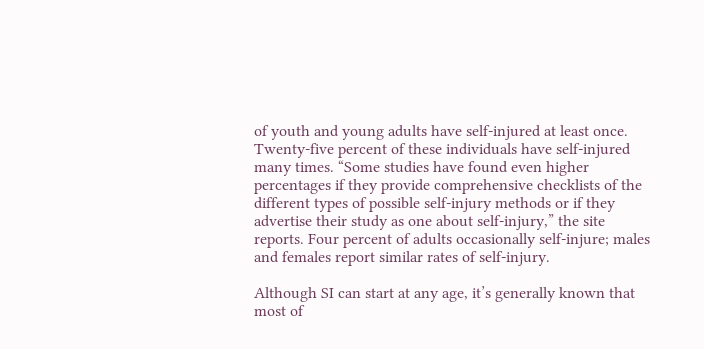of youth and young adults have self-injured at least once. Twenty-five percent of these individuals have self-injured many times. “Some studies have found even higher percentages if they provide comprehensive checklists of the different types of possible self-injury methods or if they advertise their study as one about self-injury,” the site reports. Four percent of adults occasionally self-injure; males and females report similar rates of self-injury.

Although SI can start at any age, it’s generally known that most of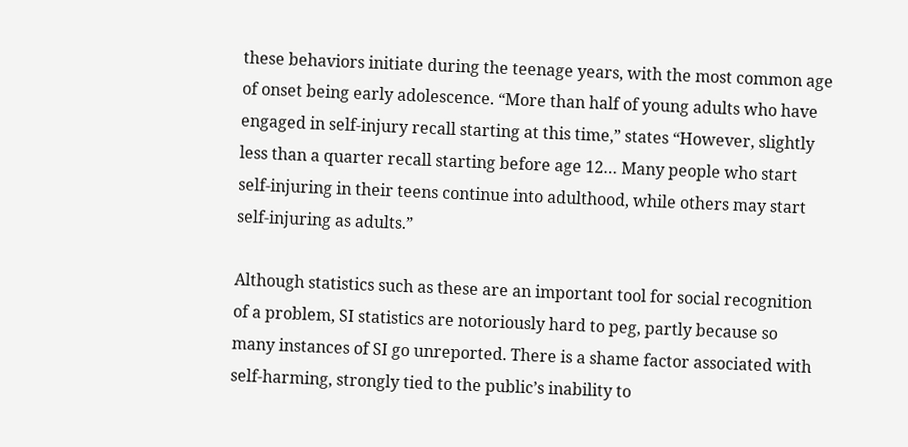these behaviors initiate during the teenage years, with the most common age of onset being early adolescence. “More than half of young adults who have engaged in self-injury recall starting at this time,” states “However, slightly less than a quarter recall starting before age 12… Many people who start self-injuring in their teens continue into adulthood, while others may start self-injuring as adults.”

Although statistics such as these are an important tool for social recognition of a problem, SI statistics are notoriously hard to peg, partly because so many instances of SI go unreported. There is a shame factor associated with self-harming, strongly tied to the public’s inability to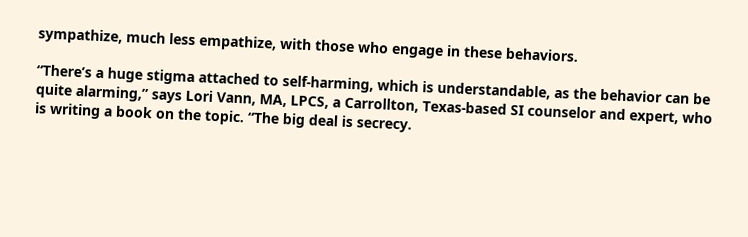sympathize, much less empathize, with those who engage in these behaviors.

“There’s a huge stigma attached to self-harming, which is understandable, as the behavior can be quite alarming,” says Lori Vann, MA, LPCS, a Carrollton, Texas-based SI counselor and expert, who is writing a book on the topic. “The big deal is secrecy.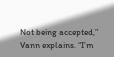Not being accepted,” Vann explains. “I’m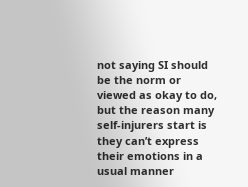not saying SI should be the norm or viewed as okay to do, but the reason many self-injurers start is they can’t express their emotions in a usual manner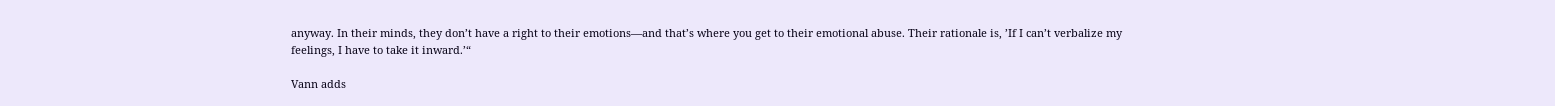anyway. In their minds, they don’t have a right to their emotions—and that’s where you get to their emotional abuse. Their rationale is, ’If I can’t verbalize my feelings, I have to take it inward.’“

Vann adds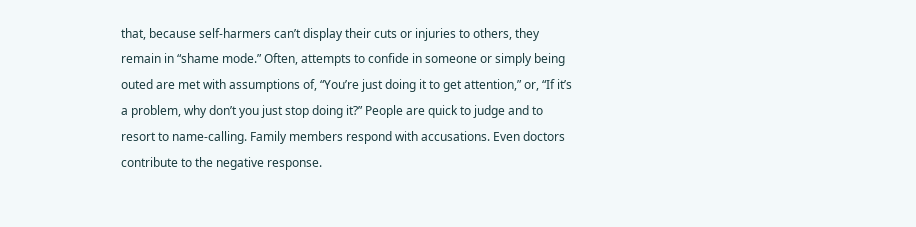that, because self-harmers can’t display their cuts or injuries to others, they remain in “shame mode.” Often, attempts to confide in someone or simply being outed are met with assumptions of, “You’re just doing it to get attention,” or, “If it’s a problem, why don’t you just stop doing it?” People are quick to judge and to resort to name-calling. Family members respond with accusations. Even doctors contribute to the negative response.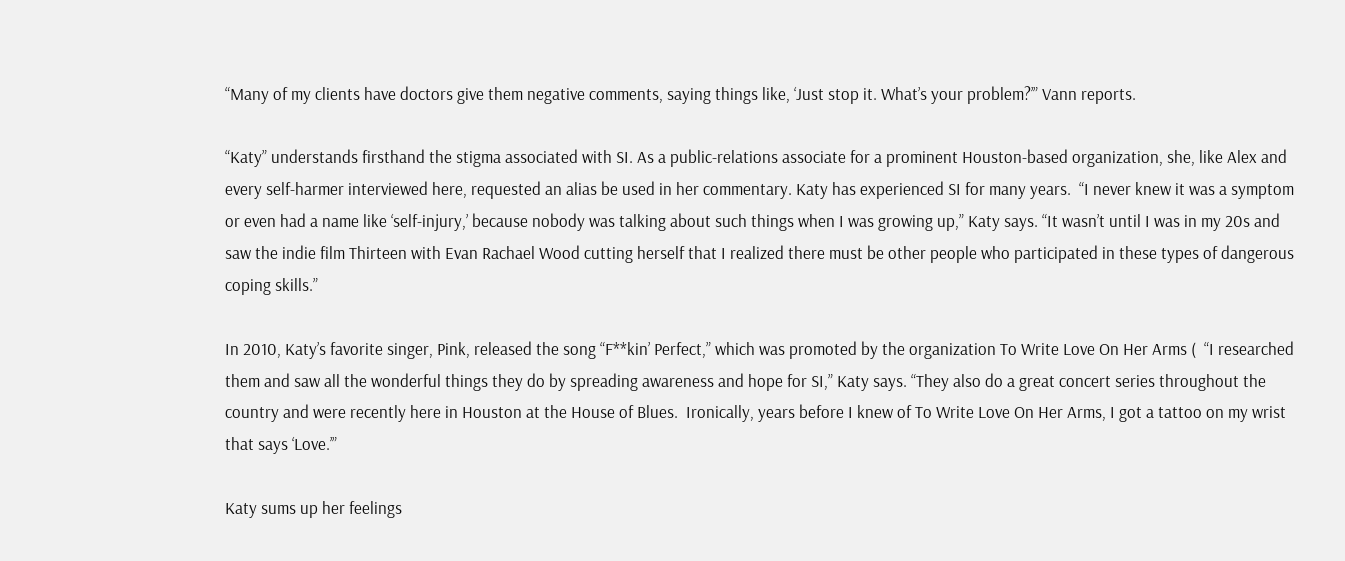“Many of my clients have doctors give them negative comments, saying things like, ‘Just stop it. What’s your problem?’” Vann reports.

“Katy” understands firsthand the stigma associated with SI. As a public-relations associate for a prominent Houston-based organization, she, like Alex and every self-harmer interviewed here, requested an alias be used in her commentary. Katy has experienced SI for many years.  “I never knew it was a symptom or even had a name like ‘self-injury,’ because nobody was talking about such things when I was growing up,” Katy says. “It wasn’t until I was in my 20s and saw the indie film Thirteen with Evan Rachael Wood cutting herself that I realized there must be other people who participated in these types of dangerous coping skills.”

In 2010, Katy’s favorite singer, Pink, released the song “F**kin’ Perfect,” which was promoted by the organization To Write Love On Her Arms (  “I researched them and saw all the wonderful things they do by spreading awareness and hope for SI,” Katy says. “They also do a great concert series throughout the country and were recently here in Houston at the House of Blues.  Ironically, years before I knew of To Write Love On Her Arms, I got a tattoo on my wrist that says ‘Love.’”

Katy sums up her feelings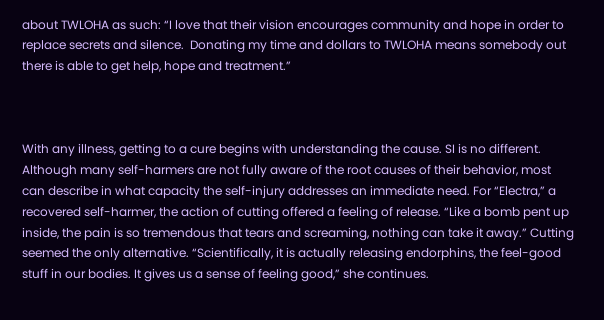about TWLOHA as such: “I love that their vision encourages community and hope in order to replace secrets and silence.  Donating my time and dollars to TWLOHA means somebody out there is able to get help, hope and treatment.”



With any illness, getting to a cure begins with understanding the cause. SI is no different. Although many self-harmers are not fully aware of the root causes of their behavior, most can describe in what capacity the self-injury addresses an immediate need. For “Electra,” a recovered self-harmer, the action of cutting offered a feeling of release. “Like a bomb pent up inside, the pain is so tremendous that tears and screaming, nothing can take it away.” Cutting seemed the only alternative. “Scientifically, it is actually releasing endorphins, the feel-good stuff in our bodies. It gives us a sense of feeling good,” she continues.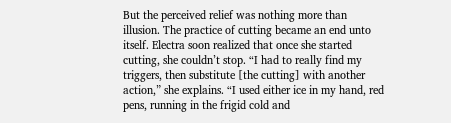But the perceived relief was nothing more than illusion. The practice of cutting became an end unto itself. Electra soon realized that once she started cutting, she couldn’t stop. “I had to really find my triggers, then substitute [the cutting] with another action,” she explains. “I used either ice in my hand, red pens, running in the frigid cold and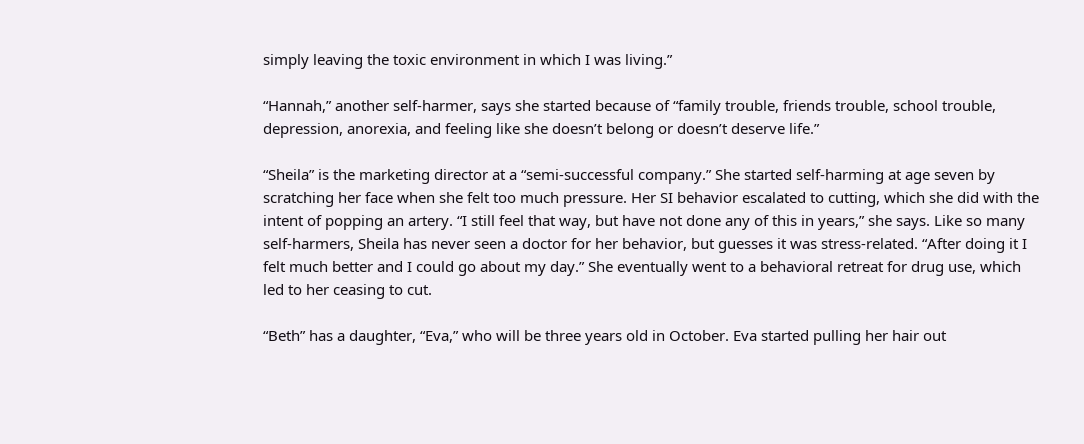simply leaving the toxic environment in which I was living.”

“Hannah,” another self-harmer, says she started because of “family trouble, friends trouble, school trouble, depression, anorexia, and feeling like she doesn’t belong or doesn’t deserve life.”

“Sheila” is the marketing director at a “semi-successful company.” She started self-harming at age seven by scratching her face when she felt too much pressure. Her SI behavior escalated to cutting, which she did with the intent of popping an artery. “I still feel that way, but have not done any of this in years,” she says. Like so many self-harmers, Sheila has never seen a doctor for her behavior, but guesses it was stress-related. “After doing it I felt much better and I could go about my day.” She eventually went to a behavioral retreat for drug use, which led to her ceasing to cut.

“Beth” has a daughter, “Eva,” who will be three years old in October. Eva started pulling her hair out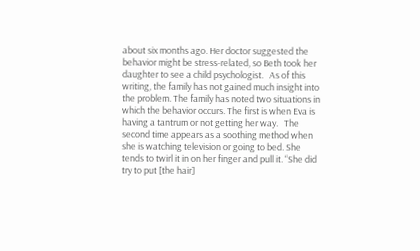about six months ago. Her doctor suggested the behavior might be stress-related, so Beth took her daughter to see a child psychologist.   As of this writing, the family has not gained much insight into the problem. The family has noted two situations in which the behavior occurs. The first is when Eva is having a tantrum or not getting her way.   The second time appears as a soothing method when she is watching television or going to bed. She tends to twirl it in on her finger and pull it. “She did try to put [the hair]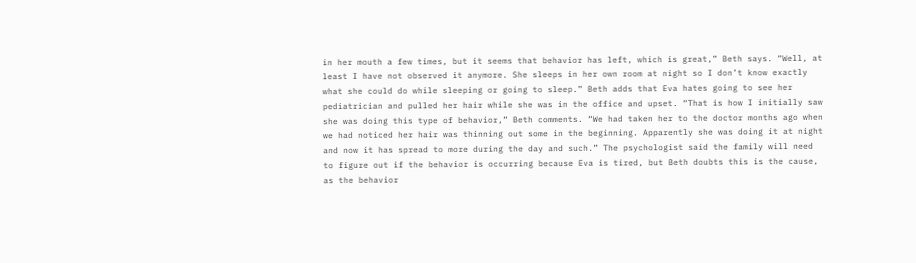in her mouth a few times, but it seems that behavior has left, which is great,” Beth says. “Well, at least I have not observed it anymore. She sleeps in her own room at night so I don’t know exactly what she could do while sleeping or going to sleep.” Beth adds that Eva hates going to see her pediatrician and pulled her hair while she was in the office and upset. “That is how I initially saw she was doing this type of behavior,” Beth comments. “We had taken her to the doctor months ago when we had noticed her hair was thinning out some in the beginning. Apparently she was doing it at night and now it has spread to more during the day and such.” The psychologist said the family will need to figure out if the behavior is occurring because Eva is tired, but Beth doubts this is the cause, as the behavior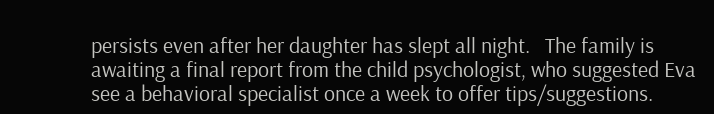persists even after her daughter has slept all night.   The family is awaiting a final report from the child psychologist, who suggested Eva see a behavioral specialist once a week to offer tips/suggestions.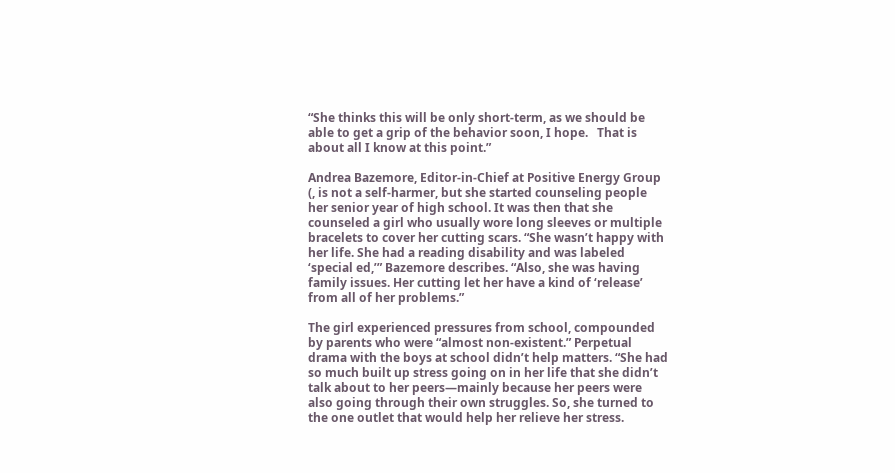“She thinks this will be only short-term, as we should be able to get a grip of the behavior soon, I hope.   That is about all I know at this point.”

Andrea Bazemore, Editor-in-Chief at Positive Energy Group (, is not a self-harmer, but she started counseling people her senior year of high school. It was then that she counseled a girl who usually wore long sleeves or multiple bracelets to cover her cutting scars. “She wasn’t happy with her life. She had a reading disability and was labeled ‘special ed,’” Bazemore describes. “Also, she was having family issues. Her cutting let her have a kind of ‘release’ from all of her problems.”

The girl experienced pressures from school, compounded by parents who were “almost non-existent.” Perpetual drama with the boys at school didn’t help matters. “She had so much built up stress going on in her life that she didn’t talk about to her peers—mainly because her peers were also going through their own struggles. So, she turned to the one outlet that would help her relieve her stress.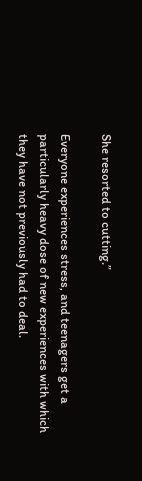She resorted to cutting.”

Everyone experiences stress, and teenagers get a particularly heavy dose of new experiences with which they have not previously had to deal.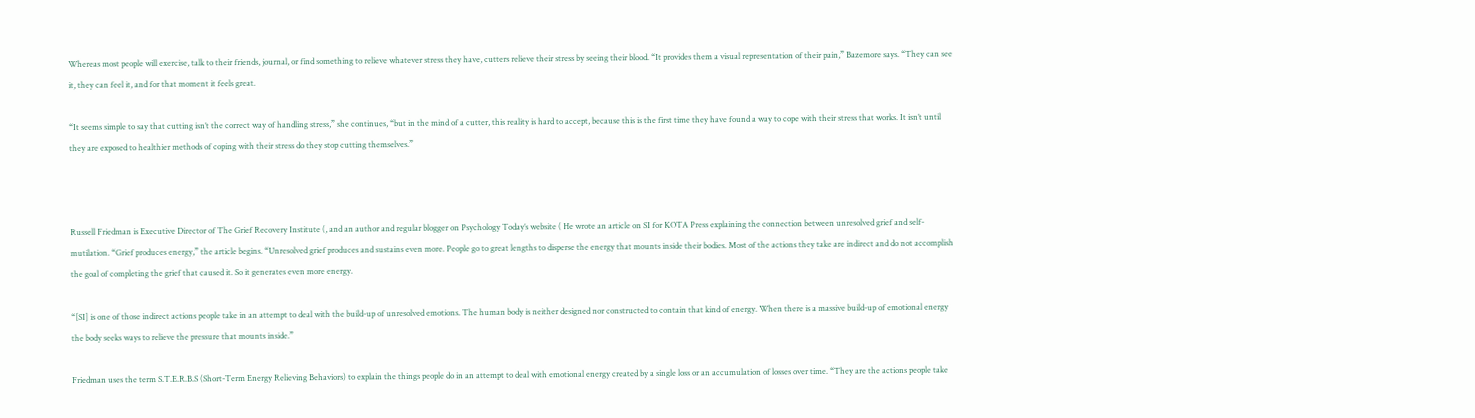Whereas most people will exercise, talk to their friends, journal, or find something to relieve whatever stress they have, cutters relieve their stress by seeing their blood. “It provides them a visual representation of their pain,” Bazemore says. “They can see it, they can feel it, and for that moment it feels great.

“It seems simple to say that cutting isn’t the correct way of handling stress,” she continues, “but in the mind of a cutter, this reality is hard to accept, because this is the first time they have found a way to cope with their stress that works. It isn’t until they are exposed to healthier methods of coping with their stress do they stop cutting themselves.”



Russell Friedman is Executive Director of The Grief Recovery Institute (, and an author and regular blogger on Psychology Today’s website ( He wrote an article on SI for KOTA Press explaining the connection between unresolved grief and self-mutilation. “Grief produces energy,” the article begins. “Unresolved grief produces and sustains even more. People go to great lengths to disperse the energy that mounts inside their bodies. Most of the actions they take are indirect and do not accomplish the goal of completing the grief that caused it. So it generates even more energy.

“[SI] is one of those indirect actions people take in an attempt to deal with the build-up of unresolved emotions. The human body is neither designed nor constructed to contain that kind of energy. When there is a massive build-up of emotional energy the body seeks ways to relieve the pressure that mounts inside.”

Friedman uses the term S.T.E.R.B.S (Short-Term Energy Relieving Behaviors) to explain the things people do in an attempt to deal with emotional energy created by a single loss or an accumulation of losses over time. “They are the actions people take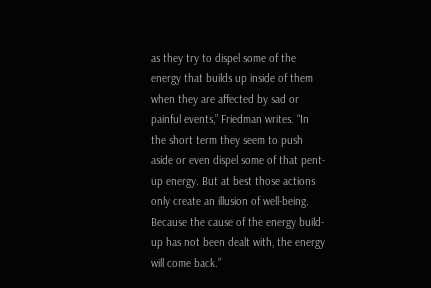as they try to dispel some of the energy that builds up inside of them when they are affected by sad or painful events,” Friedman writes. “In the short term they seem to push aside or even dispel some of that pent-up energy. But at best those actions only create an illusion of well-being. Because the cause of the energy build-up has not been dealt with, the energy will come back.”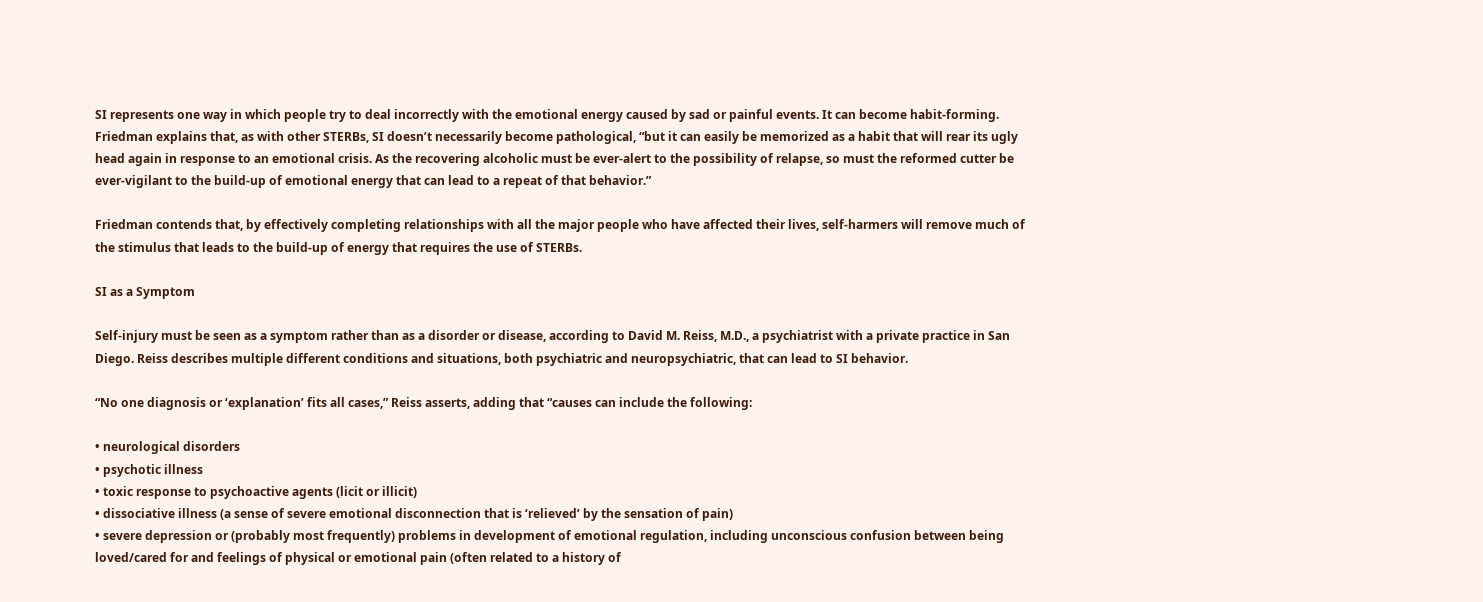SI represents one way in which people try to deal incorrectly with the emotional energy caused by sad or painful events. It can become habit-forming. Friedman explains that, as with other STERBs, SI doesn’t necessarily become pathological, “but it can easily be memorized as a habit that will rear its ugly head again in response to an emotional crisis. As the recovering alcoholic must be ever-alert to the possibility of relapse, so must the reformed cutter be ever-vigilant to the build-up of emotional energy that can lead to a repeat of that behavior.”

Friedman contends that, by effectively completing relationships with all the major people who have affected their lives, self-harmers will remove much of the stimulus that leads to the build-up of energy that requires the use of STERBs.

SI as a Symptom

Self-injury must be seen as a symptom rather than as a disorder or disease, according to David M. Reiss, M.D., a psychiatrist with a private practice in San Diego. Reiss describes multiple different conditions and situations, both psychiatric and neuropsychiatric, that can lead to SI behavior.

“No one diagnosis or ‘explanation’ fits all cases,” Reiss asserts, adding that “causes can include the following:

• neurological disorders
• psychotic illness
• toxic response to psychoactive agents (licit or illicit)
• dissociative illness (a sense of severe emotional disconnection that is ‘relieved’ by the sensation of pain)
• severe depression or (probably most frequently) problems in development of emotional regulation, including unconscious confusion between being loved/cared for and feelings of physical or emotional pain (often related to a history of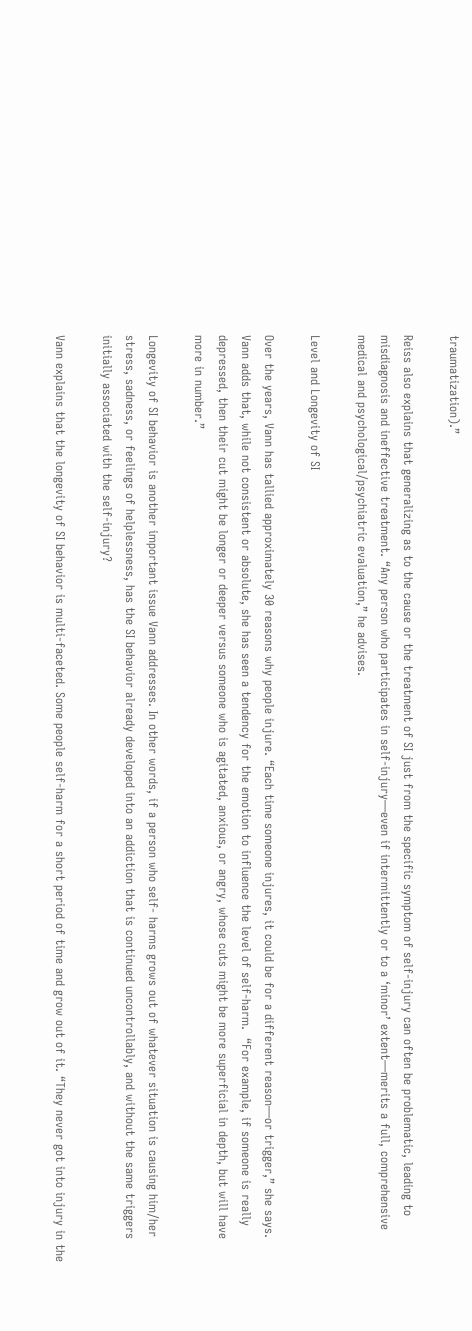traumatization).”

Reiss also explains that generalizing as to the cause or the treatment of SI just from the specific symptom of self-injury can often be problematic, leading to misdiagnosis and ineffective treatment. “Any person who participates in self-injury—even if intermittently or to a ‘minor’ extent—merits a full, comprehensive medical and psychological/psychiatric evaluation,” he advises.

Level and Longevity of SI

Over the years, Vann has tallied approximately 30 reasons why people injure. “Each time someone injures, it could be for a different reason—or trigger,” she says.  Vann adds that, while not consistent or absolute, she has seen a tendency for the emotion to influence the level of self-harm.  “For example, if someone is really depressed, then their cut might be longer or deeper versus someone who is agitated, anxious, or angry, whose cuts might be more superficial in depth, but will have more in number.”

Longevity of SI behavior is another important issue Vann addresses. In other words, if a person who self- harms grows out of whatever situation is causing him/her stress, sadness, or feelings of helplessness, has the SI behavior already developed into an addiction that is continued uncontrollably, and without the same triggers initially associated with the self-injury?

Vann explains that the longevity of SI behavior is multi-faceted. Some people self-harm for a short period of time and grow out of it. “They never got into injury in the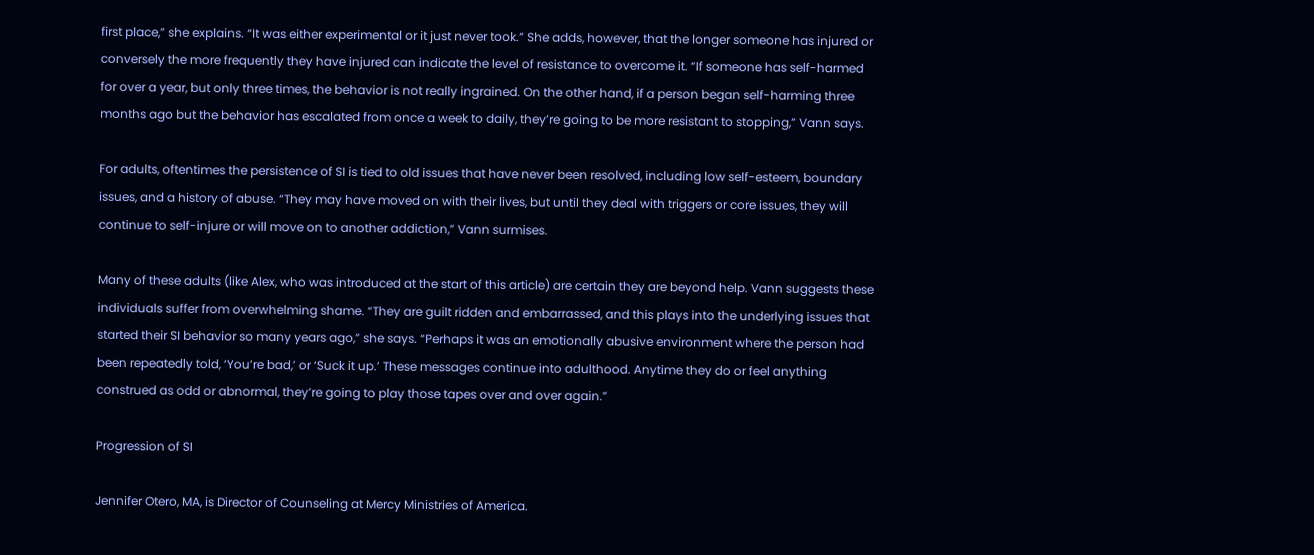first place,” she explains. “It was either experimental or it just never took.” She adds, however, that the longer someone has injured or conversely the more frequently they have injured can indicate the level of resistance to overcome it. “If someone has self-harmed for over a year, but only three times, the behavior is not really ingrained. On the other hand, if a person began self-harming three months ago but the behavior has escalated from once a week to daily, they’re going to be more resistant to stopping,” Vann says.

For adults, oftentimes the persistence of SI is tied to old issues that have never been resolved, including low self-esteem, boundary issues, and a history of abuse. “They may have moved on with their lives, but until they deal with triggers or core issues, they will continue to self-injure or will move on to another addiction,” Vann surmises.

Many of these adults (like Alex, who was introduced at the start of this article) are certain they are beyond help. Vann suggests these individuals suffer from overwhelming shame. “They are guilt ridden and embarrassed, and this plays into the underlying issues that started their SI behavior so many years ago,” she says. “Perhaps it was an emotionally abusive environment where the person had been repeatedly told, ‘You’re bad,’ or ‘Suck it up.’ These messages continue into adulthood. Anytime they do or feel anything construed as odd or abnormal, they’re going to play those tapes over and over again.”

Progression of SI

Jennifer Otero, MA, is Director of Counseling at Mercy Ministries of America.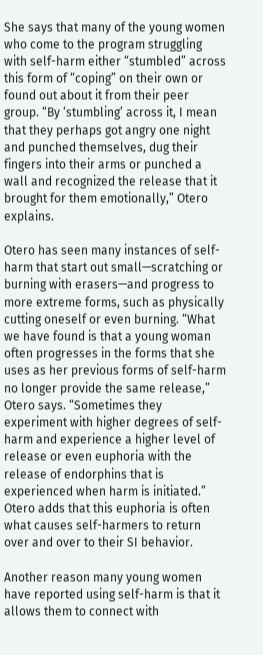She says that many of the young women who come to the program struggling with self-harm either “stumbled” across this form of “coping” on their own or found out about it from their peer group. “By ‘stumbling’ across it, I mean that they perhaps got angry one night and punched themselves, dug their fingers into their arms or punched a wall and recognized the release that it brought for them emotionally,” Otero explains.

Otero has seen many instances of self-harm that start out small—scratching or burning with erasers—and progress to more extreme forms, such as physically cutting oneself or even burning. “What we have found is that a young woman often progresses in the forms that she uses as her previous forms of self-harm no longer provide the same release,” Otero says. “Sometimes they experiment with higher degrees of self-harm and experience a higher level of release or even euphoria with the release of endorphins that is experienced when harm is initiated.” Otero adds that this euphoria is often what causes self-harmers to return over and over to their SI behavior.

Another reason many young women have reported using self-harm is that it allows them to connect with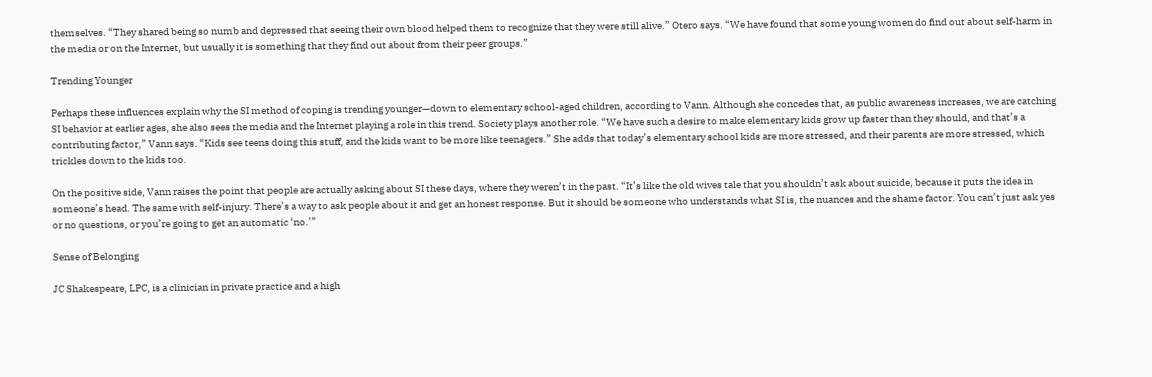themselves. “They shared being so numb and depressed that seeing their own blood helped them to recognize that they were still alive.” Otero says. “We have found that some young women do find out about self-harm in the media or on the Internet, but usually it is something that they find out about from their peer groups.”

Trending Younger

Perhaps these influences explain why the SI method of coping is trending younger—down to elementary school-aged children, according to Vann. Although she concedes that, as public awareness increases, we are catching SI behavior at earlier ages, she also sees the media and the Internet playing a role in this trend. Society plays another role. “We have such a desire to make elementary kids grow up faster than they should, and that’s a contributing factor,” Vann says. “Kids see teens doing this stuff, and the kids want to be more like teenagers.” She adds that today’s elementary school kids are more stressed, and their parents are more stressed, which trickles down to the kids too.

On the positive side, Vann raises the point that people are actually asking about SI these days, where they weren’t in the past. “It’s like the old wives tale that you shouldn’t ask about suicide, because it puts the idea in someone’s head. The same with self-injury. There’s a way to ask people about it and get an honest response. But it should be someone who understands what SI is, the nuances and the shame factor. You can’t just ask yes or no questions, or you’re going to get an automatic ‘no.’”

Sense of Belonging

JC Shakespeare, LPC, is a clinician in private practice and a high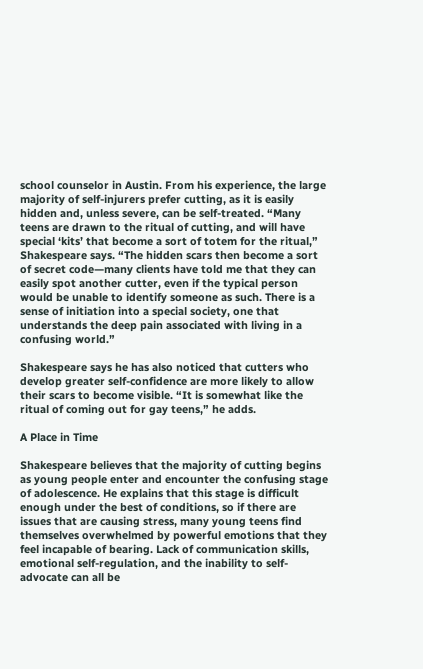school counselor in Austin. From his experience, the large majority of self-injurers prefer cutting, as it is easily hidden and, unless severe, can be self-treated. “Many teens are drawn to the ritual of cutting, and will have special ‘kits’ that become a sort of totem for the ritual,” Shakespeare says. “The hidden scars then become a sort of secret code—many clients have told me that they can easily spot another cutter, even if the typical person would be unable to identify someone as such. There is a sense of initiation into a special society, one that understands the deep pain associated with living in a confusing world.”

Shakespeare says he has also noticed that cutters who develop greater self-confidence are more likely to allow their scars to become visible. “It is somewhat like the ritual of coming out for gay teens,” he adds.

A Place in Time

Shakespeare believes that the majority of cutting begins as young people enter and encounter the confusing stage of adolescence. He explains that this stage is difficult enough under the best of conditions, so if there are issues that are causing stress, many young teens find themselves overwhelmed by powerful emotions that they feel incapable of bearing. Lack of communication skills, emotional self-regulation, and the inability to self-advocate can all be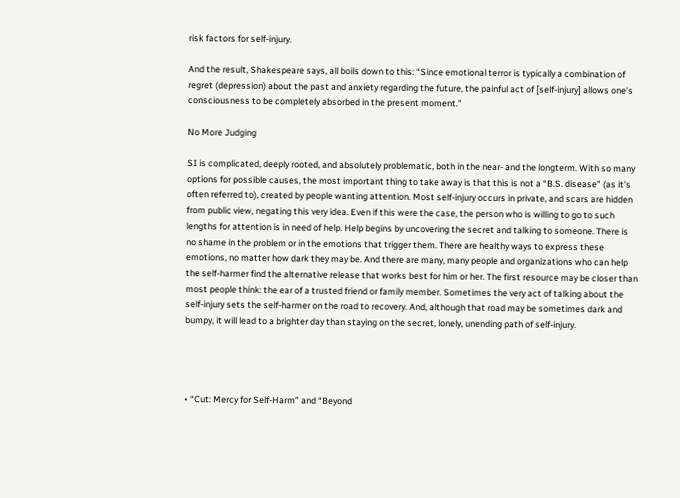risk factors for self-injury.

And the result, Shakespeare says, all boils down to this: “Since emotional terror is typically a combination of regret (depression) about the past and anxiety regarding the future, the painful act of [self-injury] allows one’s consciousness to be completely absorbed in the present moment.”

No More Judging

SI is complicated, deeply rooted, and absolutely problematic, both in the near- and the longterm. With so many options for possible causes, the most important thing to take away is that this is not a “B.S. disease” (as it’s often referred to), created by people wanting attention. Most self-injury occurs in private, and scars are hidden from public view, negating this very idea. Even if this were the case, the person who is willing to go to such lengths for attention is in need of help. Help begins by uncovering the secret and talking to someone. There is no shame in the problem or in the emotions that trigger them. There are healthy ways to express these emotions, no matter how dark they may be. And there are many, many people and organizations who can help the self-harmer find the alternative release that works best for him or her. The first resource may be closer than most people think: the ear of a trusted friend or family member. Sometimes the very act of talking about the self-injury sets the self-harmer on the road to recovery. And, although that road may be sometimes dark and bumpy, it will lead to a brighter day than staying on the secret, lonely, unending path of self-injury.




• “Cut: Mercy for Self-Harm” and “Beyond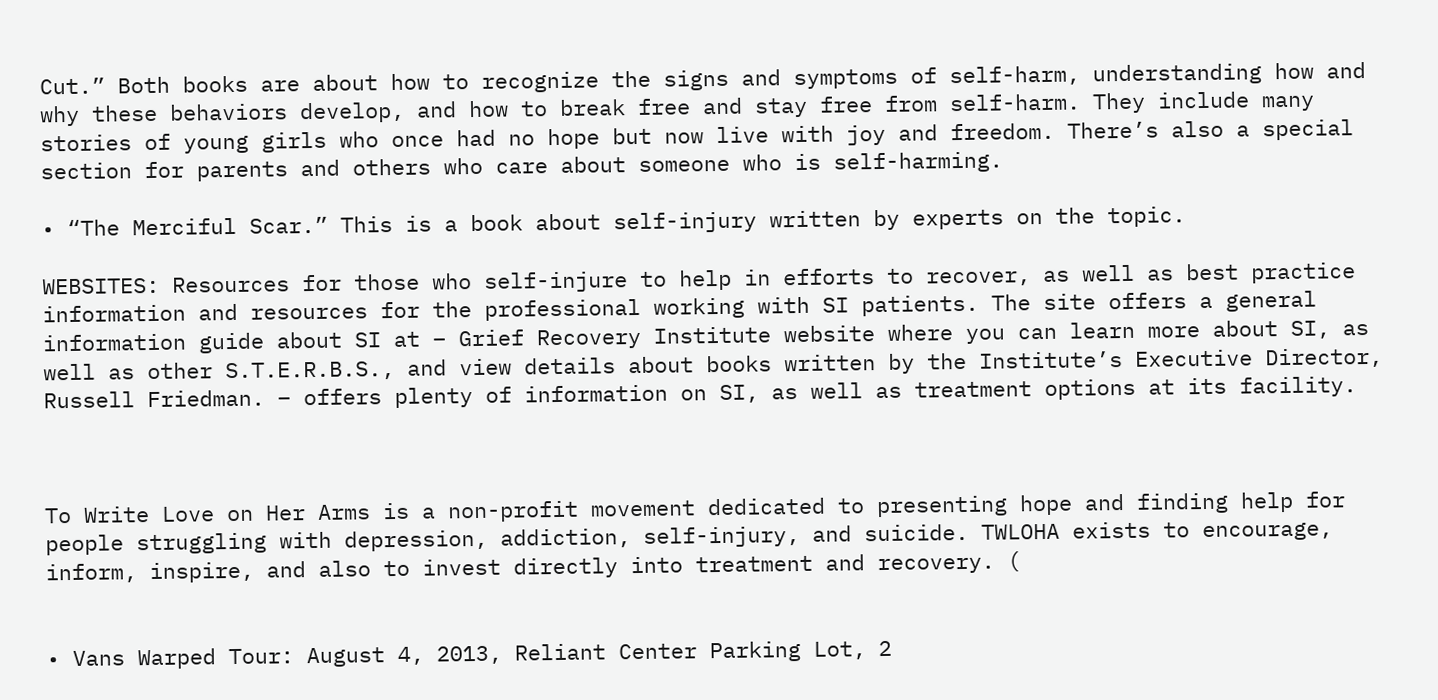Cut.” Both books are about how to recognize the signs and symptoms of self-harm, understanding how and why these behaviors develop, and how to break free and stay free from self-harm. They include many stories of young girls who once had no hope but now live with joy and freedom. There’s also a special section for parents and others who care about someone who is self-harming.

• “The Merciful Scar.” This is a book about self-injury written by experts on the topic.

WEBSITES: Resources for those who self-injure to help in efforts to recover, as well as best practice information and resources for the professional working with SI patients. The site offers a general information guide about SI at – Grief Recovery Institute website where you can learn more about SI, as well as other S.T.E.R.B.S., and view details about books written by the Institute’s Executive Director, Russell Friedman. – offers plenty of information on SI, as well as treatment options at its facility.



To Write Love on Her Arms is a non-profit movement dedicated to presenting hope and finding help for people struggling with depression, addiction, self-injury, and suicide. TWLOHA exists to encourage, inform, inspire, and also to invest directly into treatment and recovery. (


• Vans Warped Tour: August 4, 2013, Reliant Center Parking Lot, 2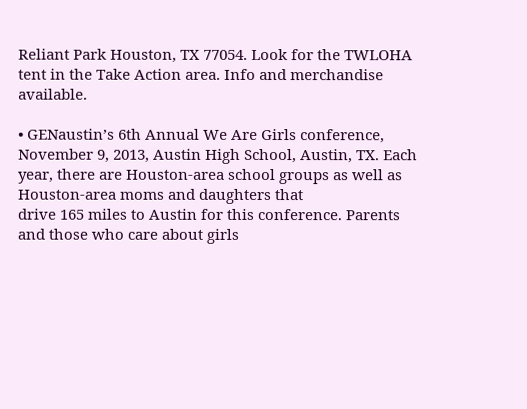Reliant Park Houston, TX 77054. Look for the TWLOHA tent in the Take Action area. Info and merchandise available.

• GENaustin’s 6th Annual We Are Girls conference, November 9, 2013, Austin High School, Austin, TX. Each year, there are Houston-area school groups as well as Houston-area moms and daughters that
drive 165 miles to Austin for this conference. Parents and those who care about girls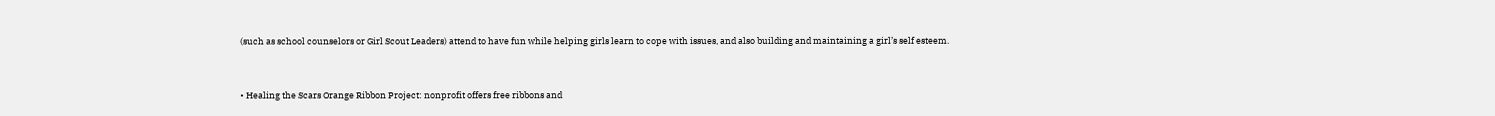(such as school counselors or Girl Scout Leaders) attend to have fun while helping girls learn to cope with issues, and also building and maintaining a girl’s self esteem.


• Healing the Scars Orange Ribbon Project: nonprofit offers free ribbons and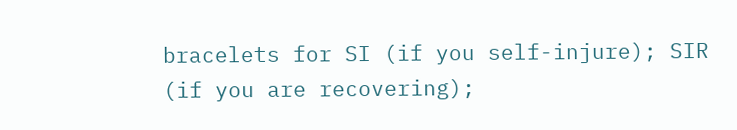bracelets for SI (if you self-injure); SIR (if you are recovering);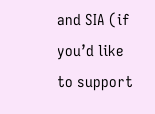and SIA (if you’d like to support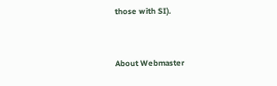those with SI).


About Webmaster